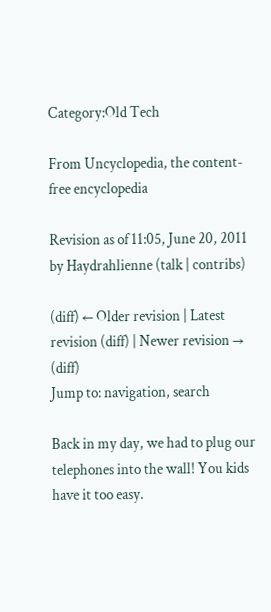Category:Old Tech

From Uncyclopedia, the content-free encyclopedia

Revision as of 11:05, June 20, 2011 by Haydrahlienne (talk | contribs)

(diff) ← Older revision | Latest revision (diff) | Newer revision → (diff)
Jump to: navigation, search

Back in my day, we had to plug our telephones into the wall! You kids have it too easy.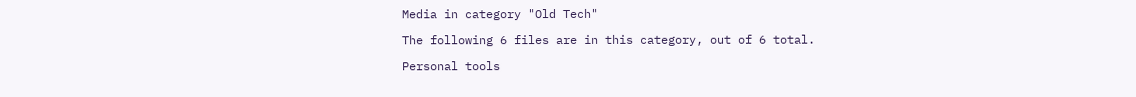Media in category "Old Tech"

The following 6 files are in this category, out of 6 total.

Personal tools